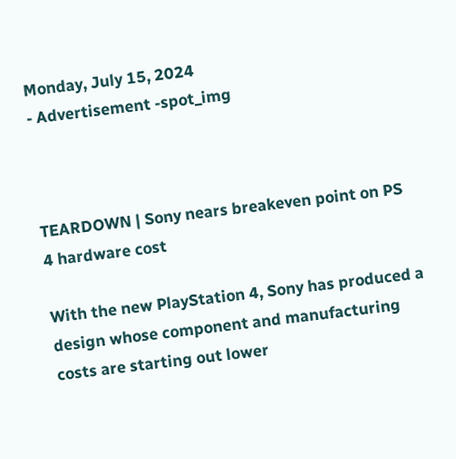Monday, July 15, 2024
- Advertisement -spot_img



TEARDOWN | Sony nears breakeven point on PS 4 hardware cost

With the new PlayStation 4, Sony has produced a design whose component and manufacturing costs are starting out lower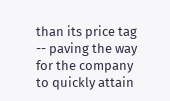than its price tag -- paving the way for the company to quickly attain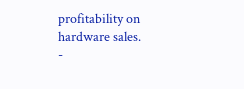profitability on hardware sales.
-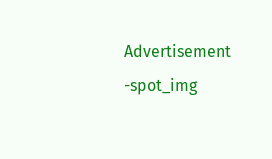Advertisement -spot_img